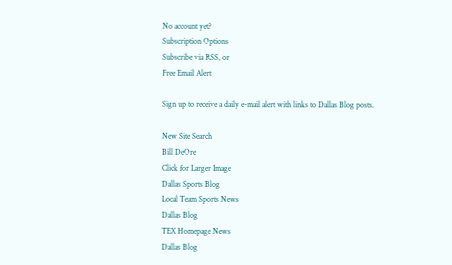No account yet?
Subscription Options
Subscribe via RSS, or
Free Email Alert

Sign up to receive a daily e-mail alert with links to Dallas Blog posts.

New Site Search
Bill DeOre
Click for Larger Image
Dallas Sports Blog
Local Team Sports News
Dallas Blog
TEX Homepage News
Dallas Blog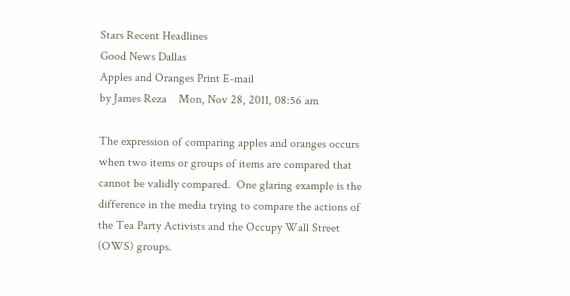Stars Recent Headlines
Good News Dallas
Apples and Oranges Print E-mail
by James Reza    Mon, Nov 28, 2011, 08:56 am

The expression of comparing apples and oranges occurs when two items or groups of items are compared that cannot be validly compared.  One glaring example is the difference in the media trying to compare the actions of the Tea Party Activists and the Occupy Wall Street (OWS) groups.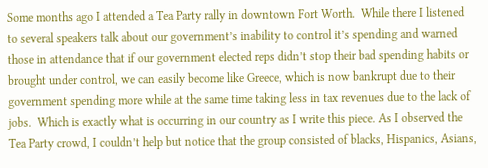Some months ago I attended a Tea Party rally in downtown Fort Worth.  While there I listened to several speakers talk about our government’s inability to control it’s spending and warned those in attendance that if our government elected reps didn’t stop their bad spending habits or brought under control, we can easily become like Greece, which is now bankrupt due to their government spending more while at the same time taking less in tax revenues due to the lack of jobs.  Which is exactly what is occurring in our country as I write this piece. As I observed the Tea Party crowd, I couldn’t help but notice that the group consisted of blacks, Hispanics, Asians,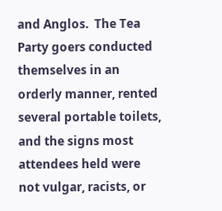and Anglos.  The Tea Party goers conducted themselves in an orderly manner, rented several portable toilets, and the signs most attendees held were not vulgar, racists, or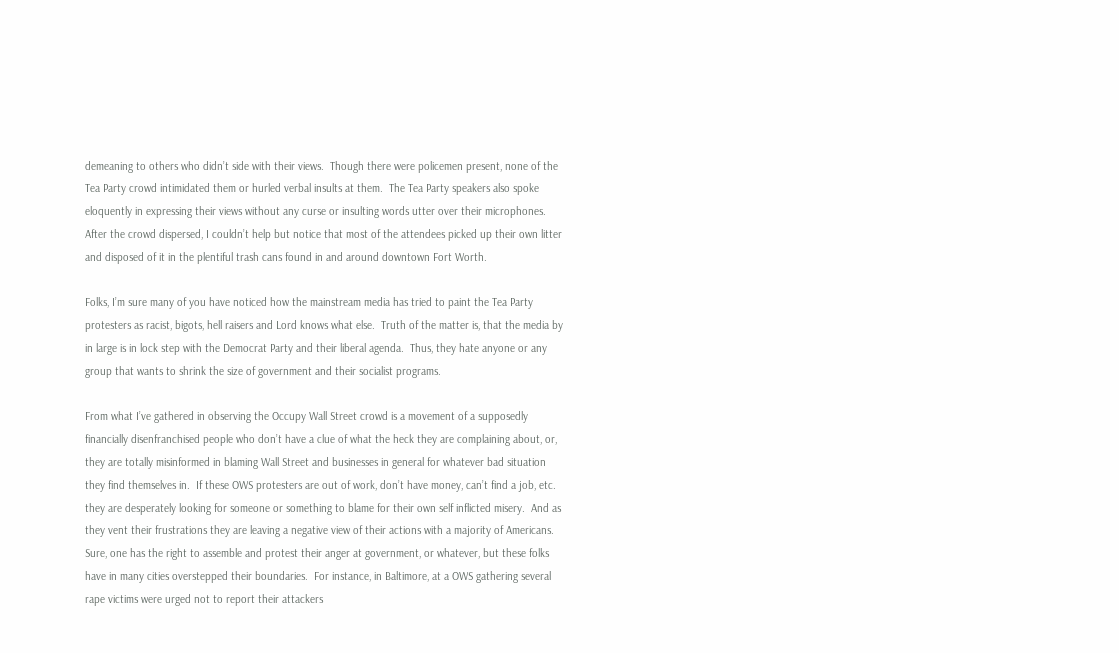demeaning to others who didn’t side with their views.  Though there were policemen present, none of the Tea Party crowd intimidated them or hurled verbal insults at them.  The Tea Party speakers also spoke eloquently in expressing their views without any curse or insulting words utter over their microphones. After the crowd dispersed, I couldn’t help but notice that most of the attendees picked up their own litter and disposed of it in the plentiful trash cans found in and around downtown Fort Worth.

Folks, I’m sure many of you have noticed how the mainstream media has tried to paint the Tea Party protesters as racist, bigots, hell raisers and Lord knows what else.  Truth of the matter is, that the media by in large is in lock step with the Democrat Party and their liberal agenda.  Thus, they hate anyone or any group that wants to shrink the size of government and their socialist programs.

From what I’ve gathered in observing the Occupy Wall Street crowd is a movement of a supposedly financially disenfranchised people who don’t have a clue of what the heck they are complaining about, or, they are totally misinformed in blaming Wall Street and businesses in general for whatever bad situation they find themselves in.  If these OWS protesters are out of work, don’t have money, can’t find a job, etc. they are desperately looking for someone or something to blame for their own self inflicted misery.  And as they vent their frustrations they are leaving a negative view of their actions with a majority of Americans.  Sure, one has the right to assemble and protest their anger at government, or whatever, but these folks have in many cities overstepped their boundaries.  For instance, in Baltimore, at a OWS gathering several rape victims were urged not to report their attackers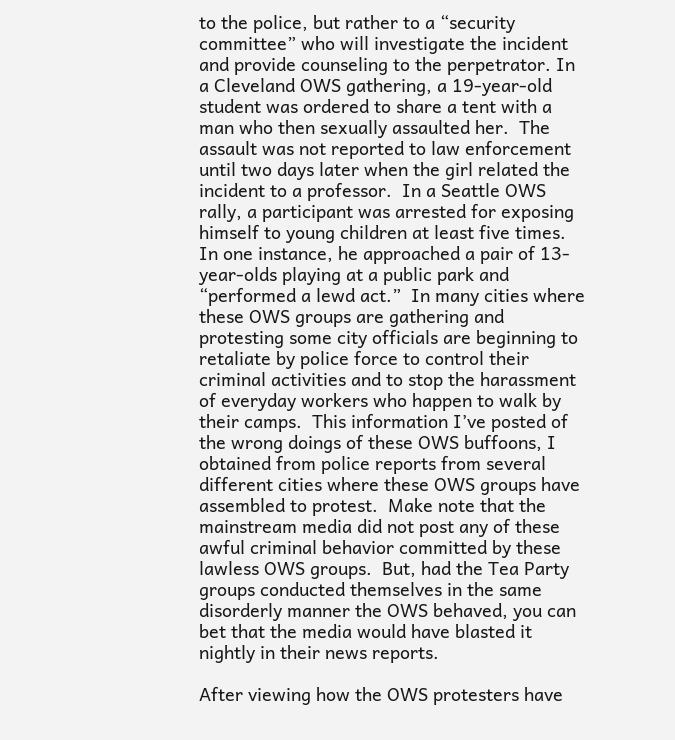to the police, but rather to a “security committee” who will investigate the incident and provide counseling to the perpetrator. In a Cleveland OWS gathering, a 19-year-old student was ordered to share a tent with a man who then sexually assaulted her.  The assault was not reported to law enforcement until two days later when the girl related the incident to a professor.  In a Seattle OWS rally, a participant was arrested for exposing himself to young children at least five times.  In one instance, he approached a pair of 13-year-olds playing at a public park and “performed a lewd act.”  In many cities where these OWS groups are gathering and protesting some city officials are beginning to retaliate by police force to control their criminal activities and to stop the harassment of everyday workers who happen to walk by their camps.  This information I’ve posted of the wrong doings of these OWS buffoons, I obtained from police reports from several different cities where these OWS groups have assembled to protest.  Make note that the mainstream media did not post any of these awful criminal behavior committed by these lawless OWS groups.  But, had the Tea Party groups conducted themselves in the same disorderly manner the OWS behaved, you can bet that the media would have blasted it nightly in their news reports.

After viewing how the OWS protesters have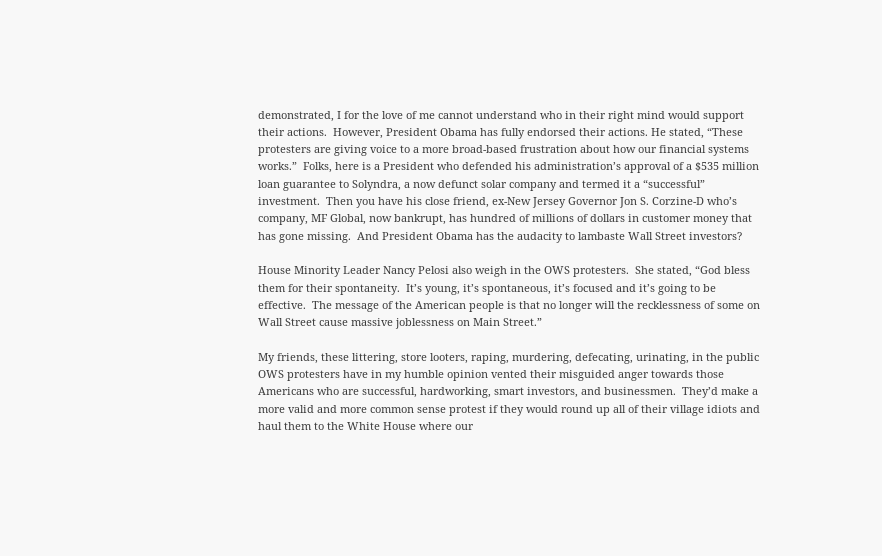demonstrated, I for the love of me cannot understand who in their right mind would support their actions.  However, President Obama has fully endorsed their actions. He stated, “These protesters are giving voice to a more broad-based frustration about how our financial systems works.”  Folks, here is a President who defended his administration’s approval of a $535 million loan guarantee to Solyndra, a now defunct solar company and termed it a “successful” investment.  Then you have his close friend, ex-New Jersey Governor Jon S. Corzine-D who’s company, MF Global, now bankrupt, has hundred of millions of dollars in customer money that has gone missing.  And President Obama has the audacity to lambaste Wall Street investors?

House Minority Leader Nancy Pelosi also weigh in the OWS protesters.  She stated, “God bless them for their spontaneity.  It’s young, it’s spontaneous, it’s focused and it’s going to be effective.  The message of the American people is that no longer will the recklessness of some on Wall Street cause massive joblessness on Main Street.”

My friends, these littering, store looters, raping, murdering, defecating, urinating, in the public OWS protesters have in my humble opinion vented their misguided anger towards those Americans who are successful, hardworking, smart investors, and businessmen.  They’d make a more valid and more common sense protest if they would round up all of their village idiots and haul them to the White House where our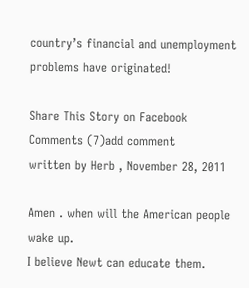country’s financial and unemployment problems have originated!

Share This Story on Facebook
Comments (7)add comment
written by Herb , November 28, 2011

Amen . when will the American people wake up.
I believe Newt can educate them.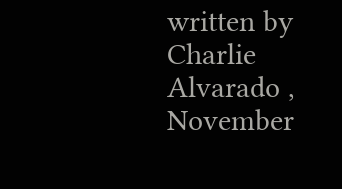written by Charlie Alvarado , November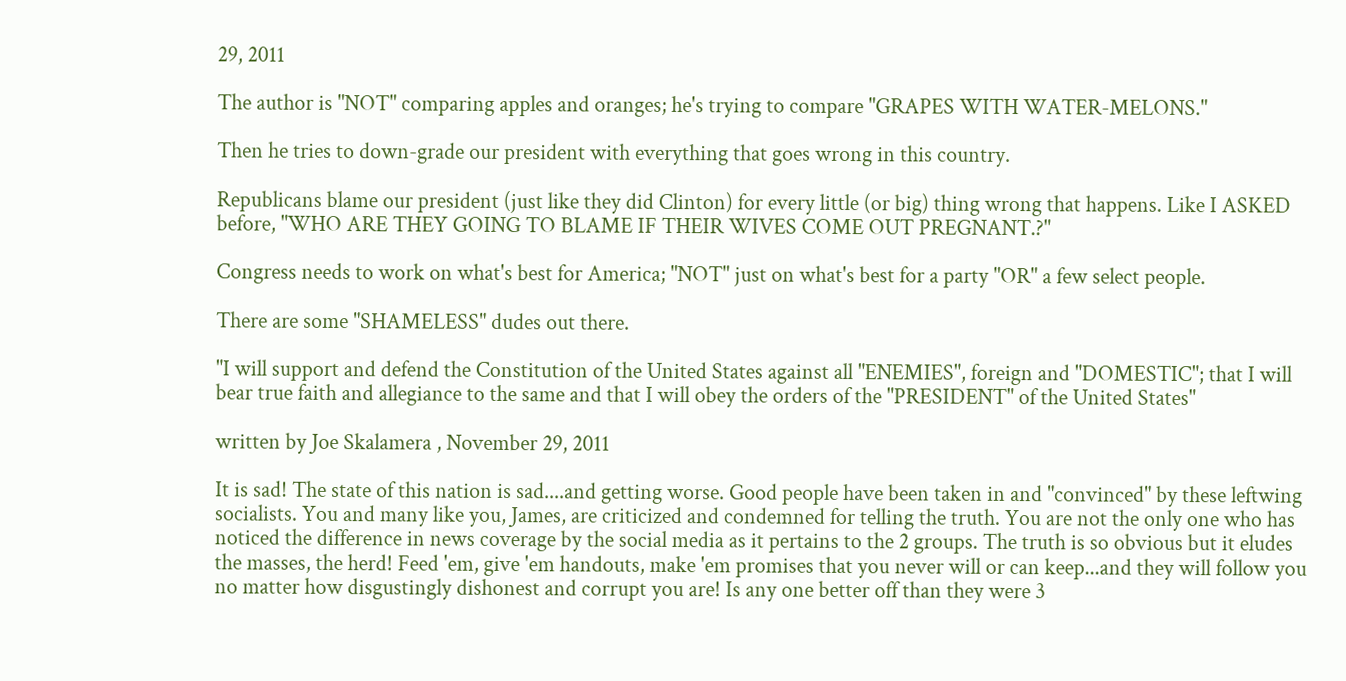29, 2011

The author is "NOT" comparing apples and oranges; he's trying to compare "GRAPES WITH WATER-MELONS."

Then he tries to down-grade our president with everything that goes wrong in this country.

Republicans blame our president (just like they did Clinton) for every little (or big) thing wrong that happens. Like I ASKED before, "WHO ARE THEY GOING TO BLAME IF THEIR WIVES COME OUT PREGNANT.?"

Congress needs to work on what's best for America; "NOT" just on what's best for a party "OR" a few select people.

There are some "SHAMELESS" dudes out there.

"I will support and defend the Constitution of the United States against all "ENEMIES", foreign and "DOMESTIC"; that I will bear true faith and allegiance to the same and that I will obey the orders of the "PRESIDENT" of the United States"

written by Joe Skalamera , November 29, 2011

It is sad! The state of this nation is sad....and getting worse. Good people have been taken in and "convinced" by these leftwing socialists. You and many like you, James, are criticized and condemned for telling the truth. You are not the only one who has noticed the difference in news coverage by the social media as it pertains to the 2 groups. The truth is so obvious but it eludes the masses, the herd! Feed 'em, give 'em handouts, make 'em promises that you never will or can keep...and they will follow you no matter how disgustingly dishonest and corrupt you are! Is any one better off than they were 3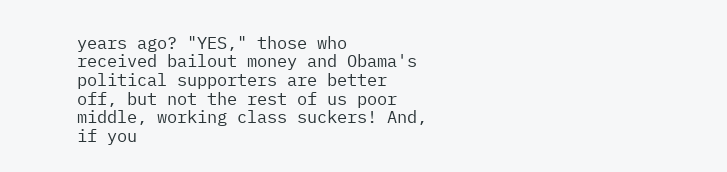years ago? "YES," those who received bailout money and Obama's political supporters are better off, but not the rest of us poor middle, working class suckers! And, if you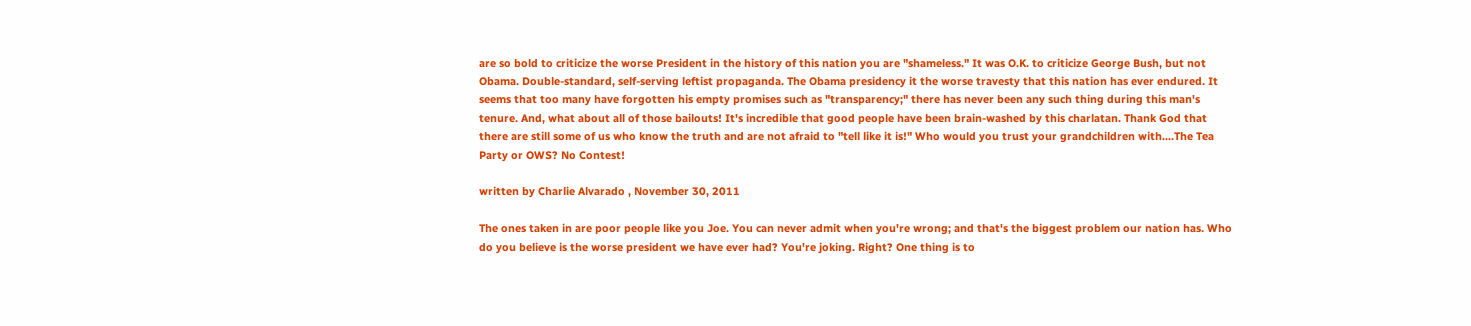are so bold to criticize the worse President in the history of this nation you are "shameless." It was O.K. to criticize George Bush, but not Obama. Double-standard, self-serving leftist propaganda. The Obama presidency it the worse travesty that this nation has ever endured. It seems that too many have forgotten his empty promises such as "transparency;" there has never been any such thing during this man's tenure. And, what about all of those bailouts! It's incredible that good people have been brain-washed by this charlatan. Thank God that there are still some of us who know the truth and are not afraid to "tell like it is!" Who would you trust your grandchildren with....The Tea Party or OWS? No Contest!

written by Charlie Alvarado , November 30, 2011

The ones taken in are poor people like you Joe. You can never admit when you're wrong; and that's the biggest problem our nation has. Who do you believe is the worse president we have ever had? You're joking. Right? One thing is to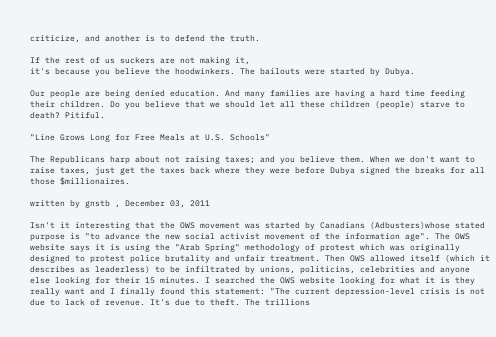criticize, and another is to defend the truth.

If the rest of us suckers are not making it,
it's because you believe the hoodwinkers. The bailouts were started by Dubya.

Our people are being denied education. And many families are having a hard time feeding their children. Do you believe that we should let all these children (people) starve to death? Pitiful.

"Line Grows Long for Free Meals at U.S. Schools"

The Republicans harp about not raising taxes; and you believe them. When we don't want to raise taxes, just get the taxes back where they were before Dubya signed the breaks for all those $millionaires.

written by gnstb , December 03, 2011

Isn't it interesting that the OWS movement was started by Canadians (Adbusters)whose stated purpose is "to advance the new social activist movement of the information age". The OWS website says it is using the "Arab Spring" methodology of protest which was originally designed to protest police brutality and unfair treatment. Then OWS allowed itself (which it describes as leaderless) to be infiltrated by unions, politicins, celebrities and anyone else looking for their 15 minutes. I searched the OWS website looking for what it is they really want and I finally found this statement: "The current depression-level crisis is not due to lack of revenue. It's due to theft. The trillions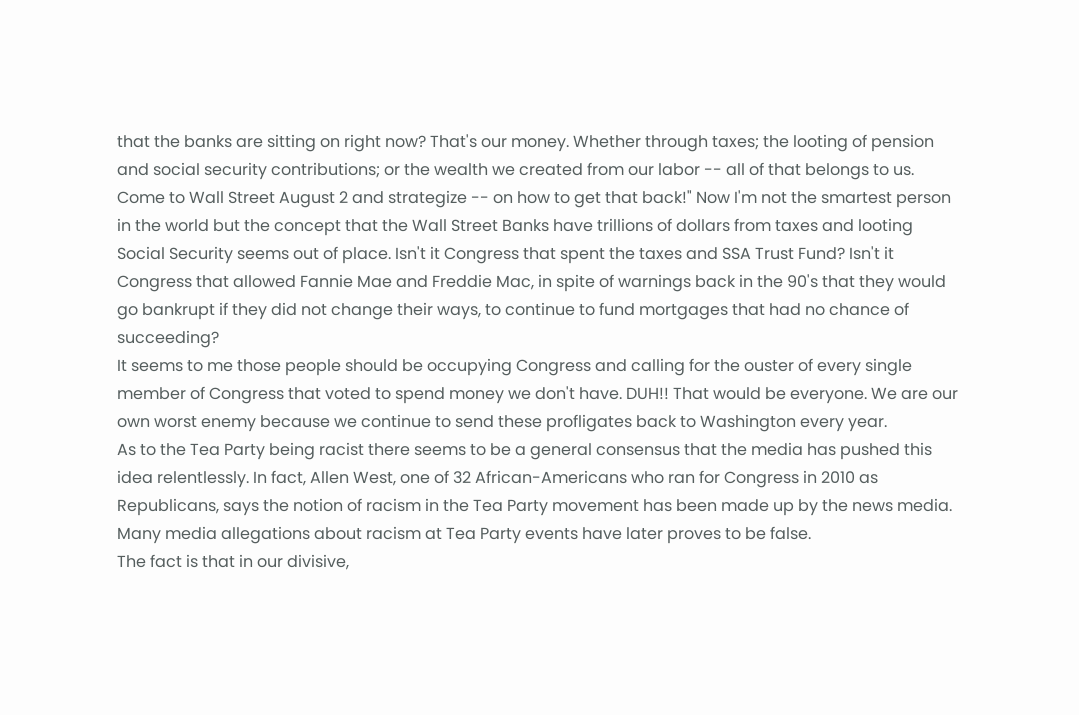that the banks are sitting on right now? That's our money. Whether through taxes; the looting of pension and social security contributions; or the wealth we created from our labor -- all of that belongs to us. Come to Wall Street August 2 and strategize -- on how to get that back!" Now I'm not the smartest person in the world but the concept that the Wall Street Banks have trillions of dollars from taxes and looting Social Security seems out of place. Isn't it Congress that spent the taxes and SSA Trust Fund? Isn't it Congress that allowed Fannie Mae and Freddie Mac, in spite of warnings back in the 90's that they would go bankrupt if they did not change their ways, to continue to fund mortgages that had no chance of succeeding?
It seems to me those people should be occupying Congress and calling for the ouster of every single member of Congress that voted to spend money we don't have. DUH!! That would be everyone. We are our own worst enemy because we continue to send these profligates back to Washington every year.
As to the Tea Party being racist there seems to be a general consensus that the media has pushed this idea relentlessly. In fact, Allen West, one of 32 African-Americans who ran for Congress in 2010 as Republicans, says the notion of racism in the Tea Party movement has been made up by the news media.
Many media allegations about racism at Tea Party events have later proves to be false.
The fact is that in our divisive,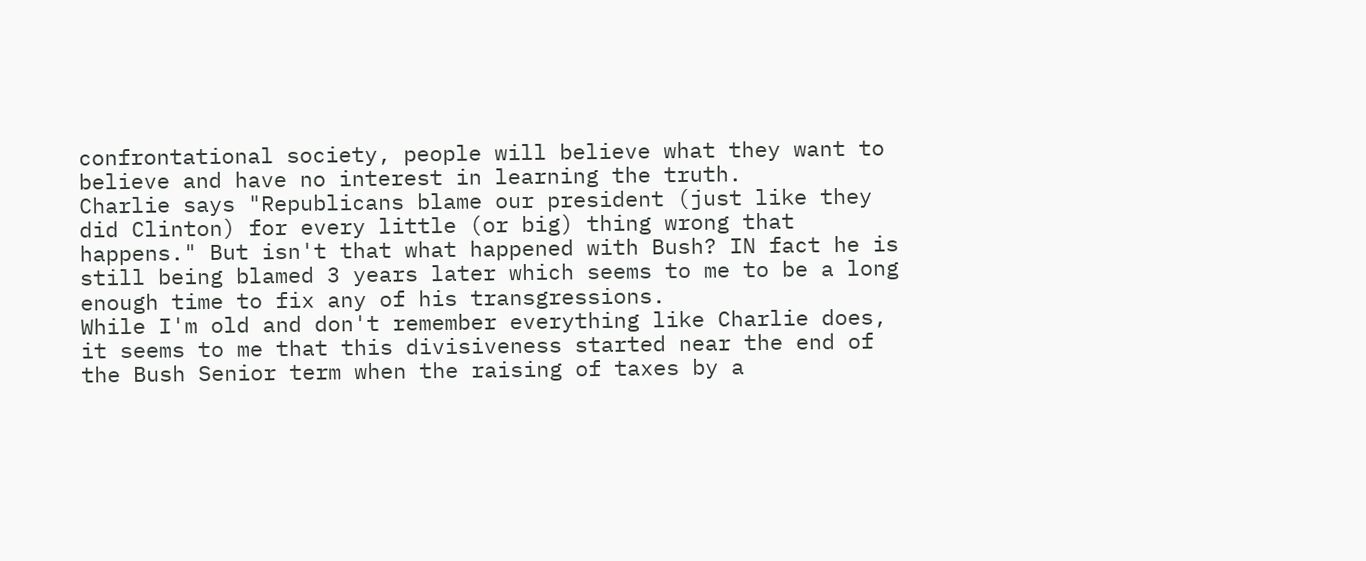confrontational society, people will believe what they want to believe and have no interest in learning the truth.
Charlie says "Republicans blame our president (just like they did Clinton) for every little (or big) thing wrong that happens." But isn't that what happened with Bush? IN fact he is still being blamed 3 years later which seems to me to be a long enough time to fix any of his transgressions.
While I'm old and don't remember everything like Charlie does, it seems to me that this divisiveness started near the end of the Bush Senior term when the raising of taxes by a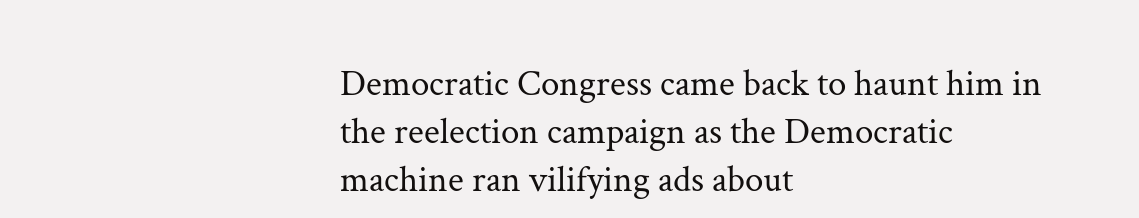Democratic Congress came back to haunt him in the reelection campaign as the Democratic machine ran vilifying ads about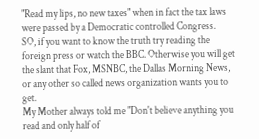"Read my lips, no new taxes" when in fact the tax laws were passed by a Democratic controlled Congress.
SO, if you want to know the truth try reading the foreign press or watch the BBC. Otherwise you will get the slant that Fox, MSNBC, the Dallas Morning News, or any other so called news organization wants you to get.
My Mother always told me "Don't believe anything you read and only half of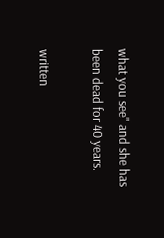what you see" and she has been dead for 40 years.

written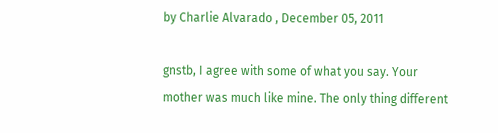by Charlie Alvarado , December 05, 2011

gnstb, I agree with some of what you say. Your mother was much like mine. The only thing different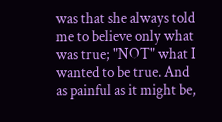was that she always told me to believe only what was true; "NOT" what I wanted to be true. And as painful as it might be,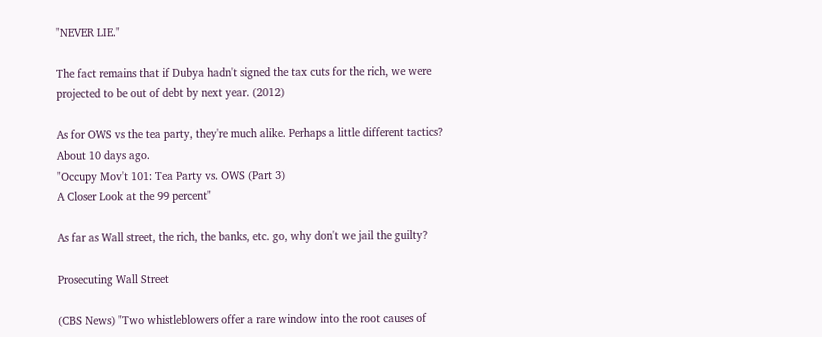"NEVER LIE."

The fact remains that if Dubya hadn't signed the tax cuts for the rich, we were projected to be out of debt by next year. (2012)

As for OWS vs the tea party, they're much alike. Perhaps a little different tactics?
About 10 days ago.
"Occupy Mov't 101: Tea Party vs. OWS (Part 3)
A Closer Look at the 99 percent"

As far as Wall street, the rich, the banks, etc. go, why don't we jail the guilty?

Prosecuting Wall Street

(CBS News) "Two whistleblowers offer a rare window into the root causes of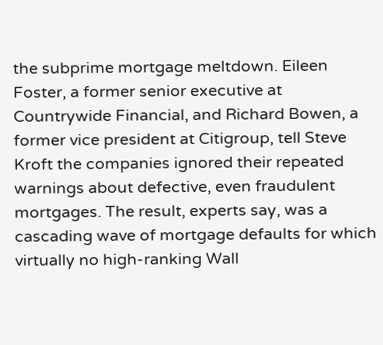the subprime mortgage meltdown. Eileen Foster, a former senior executive at Countrywide Financial, and Richard Bowen, a former vice president at Citigroup, tell Steve Kroft the companies ignored their repeated warnings about defective, even fraudulent mortgages. The result, experts say, was a cascading wave of mortgage defaults for which virtually no high-ranking Wall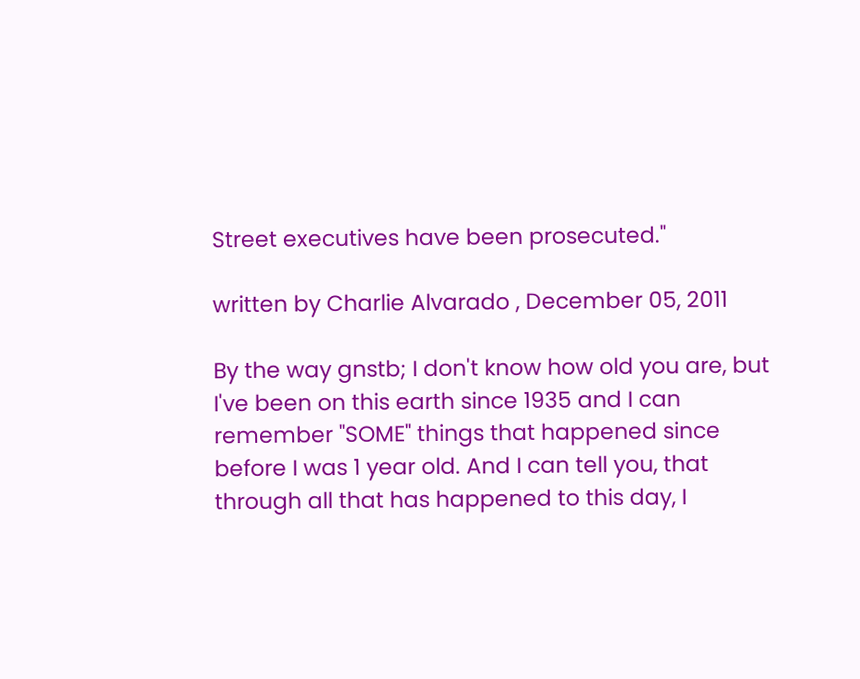Street executives have been prosecuted."

written by Charlie Alvarado , December 05, 2011

By the way gnstb; I don't know how old you are, but I've been on this earth since 1935 and I can remember "SOME" things that happened since before I was 1 year old. And I can tell you, that through all that has happened to this day, I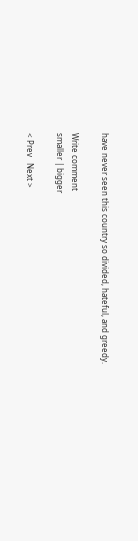have never seen this country so divided, hateful, and greedy.

Write comment
smaller | bigger

< Prev   Next >